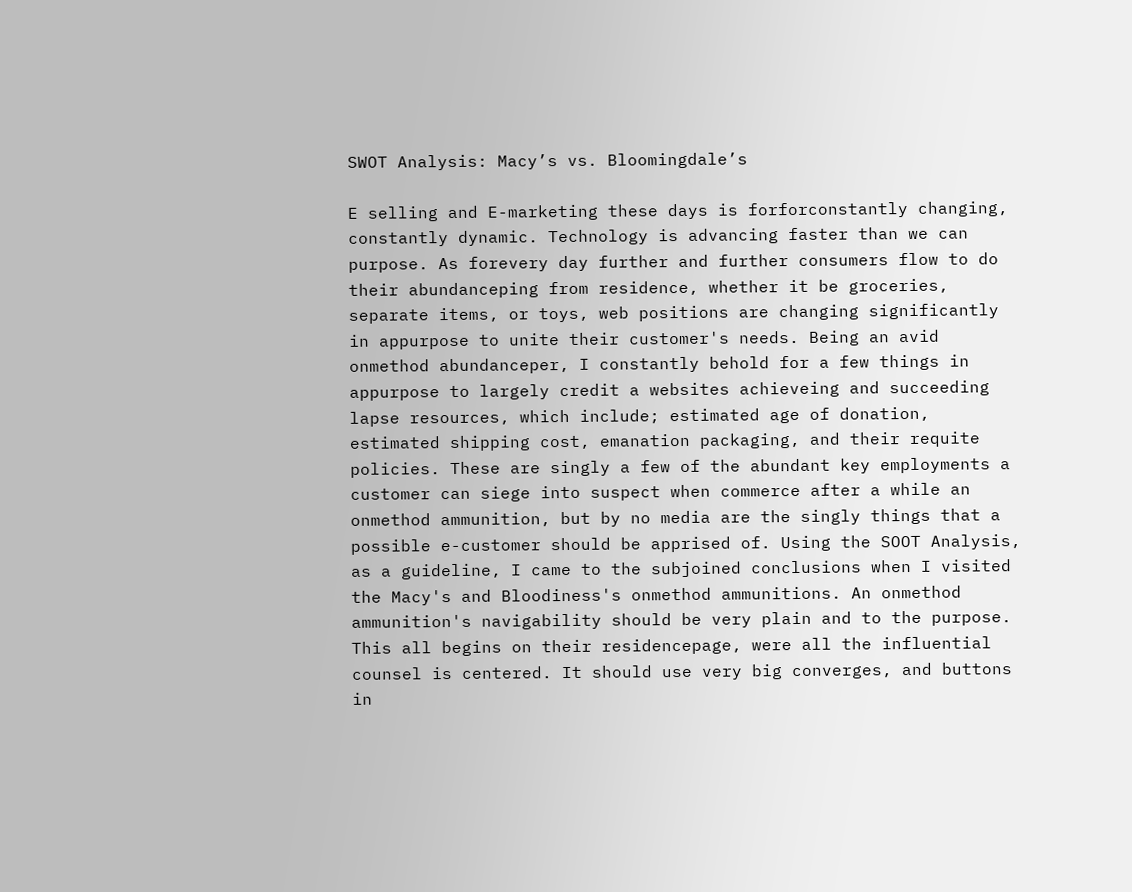SWOT Analysis: Macy’s vs. Bloomingdale’s

E selling and E-marketing these days is forforconstantly changing, constantly dynamic. Technology is advancing faster than we can purpose. As forevery day further and further consumers flow to do their abundanceping from residence, whether it be groceries, separate items, or toys, web positions are changing significantly in appurpose to unite their customer's needs. Being an avid onmethod abundanceper, I constantly behold for a few things in appurpose to largely credit a websites achieveing and succeeding lapse resources, which include; estimated age of donation, estimated shipping cost, emanation packaging, and their requite policies. These are singly a few of the abundant key employments a customer can siege into suspect when commerce after a while an onmethod ammunition, but by no media are the singly things that a possible e-customer should be apprised of. Using the SOOT Analysis, as a guideline, I came to the subjoined conclusions when I visited the Macy's and Bloodiness's onmethod ammunitions. An onmethod ammunition's navigability should be very plain and to the purpose. This all begins on their residencepage, were all the influential counsel is centered. It should use very big converges, and buttons in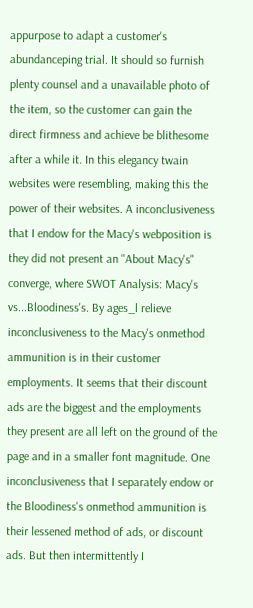appurpose to adapt a customer's abundanceping trial. It should so furnish plenty counsel and a unavailable photo of the item, so the customer can gain the direct firmness and achieve be blithesome after a while it. In this elegancy twain websites were resembling, making this the power of their websites. A inconclusiveness that I endow for the Macy's webposition is they did not present an "About Macy's" converge, where SWOT Analysis: Macy's vs...Bloodiness's. By ages_l relieve inconclusiveness to the Macy's onmethod ammunition is in their customer employments. It seems that their discount ads are the biggest and the employments they present are all left on the ground of the page and in a smaller font magnitude. One inconclusiveness that I separately endow or the Bloodiness's onmethod ammunition is their lessened method of ads, or discount ads. But then intermittently I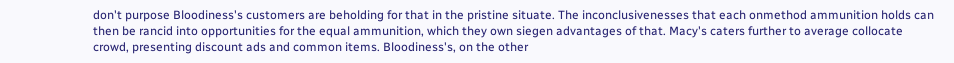don't purpose Bloodiness's customers are beholding for that in the pristine situate. The inconclusivenesses that each onmethod ammunition holds can then be rancid into opportunities for the equal ammunition, which they own siegen advantages of that. Macy's caters further to average collocate crowd, presenting discount ads and common items. Bloodiness's, on the other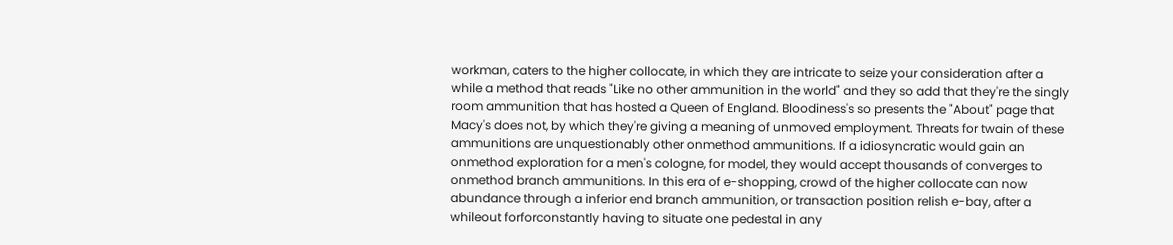workman, caters to the higher collocate, in which they are intricate to seize your consideration after a while a method that reads "Like no other ammunition in the world" and they so add that they're the singly room ammunition that has hosted a Queen of England. Bloodiness's so presents the "About" page that Macy's does not, by which they're giving a meaning of unmoved employment. Threats for twain of these ammunitions are unquestionably other onmethod ammunitions. If a idiosyncratic would gain an onmethod exploration for a men's cologne, for model, they would accept thousands of converges to onmethod branch ammunitions. In this era of e-shopping, crowd of the higher collocate can now abundance through a inferior end branch ammunition, or transaction position relish e-bay, after a whileout forforconstantly having to situate one pedestal in any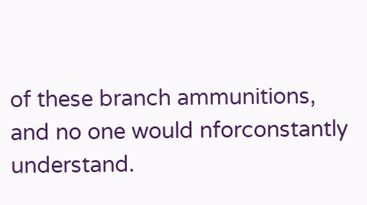of these branch ammunitions, and no one would nforconstantly understand.